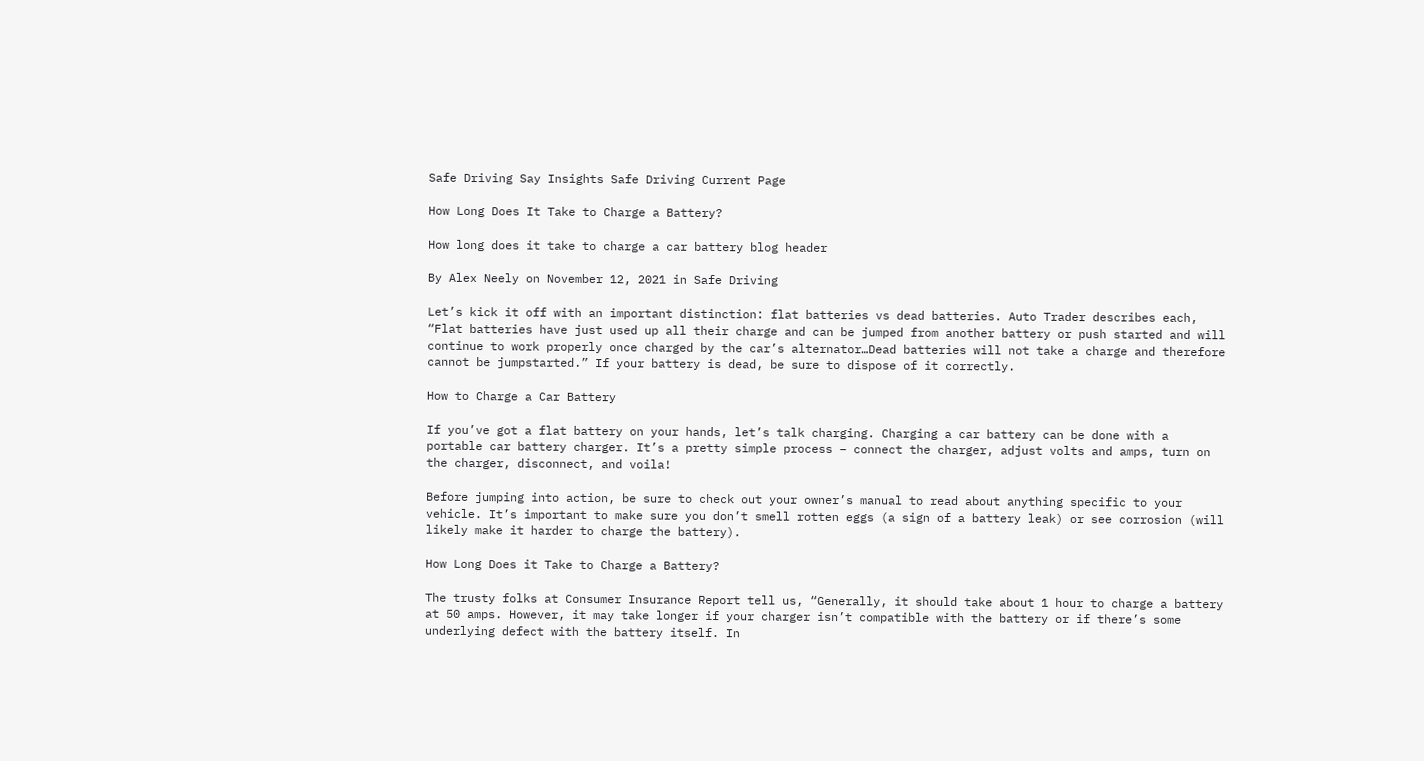Safe Driving Say Insights Safe Driving Current Page

How Long Does It Take to Charge a Battery?

How long does it take to charge a car battery blog header

By Alex Neely on November 12, 2021 in Safe Driving

Let’s kick it off with an important distinction: flat batteries vs dead batteries. Auto Trader describes each, “Flat batteries have just used up all their charge and can be jumped from another battery or push started and will continue to work properly once charged by the car’s alternator…Dead batteries will not take a charge and therefore cannot be jumpstarted.” If your battery is dead, be sure to dispose of it correctly.

How to Charge a Car Battery

If you’ve got a flat battery on your hands, let’s talk charging. Charging a car battery can be done with a portable car battery charger. It’s a pretty simple process – connect the charger, adjust volts and amps, turn on the charger, disconnect, and voila!

Before jumping into action, be sure to check out your owner’s manual to read about anything specific to your vehicle. It’s important to make sure you don’t smell rotten eggs (a sign of a battery leak) or see corrosion (will likely make it harder to charge the battery).

How Long Does it Take to Charge a Battery?

The trusty folks at Consumer Insurance Report tell us, “Generally, it should take about 1 hour to charge a battery at 50 amps. However, it may take longer if your charger isn’t compatible with the battery or if there’s some underlying defect with the battery itself. In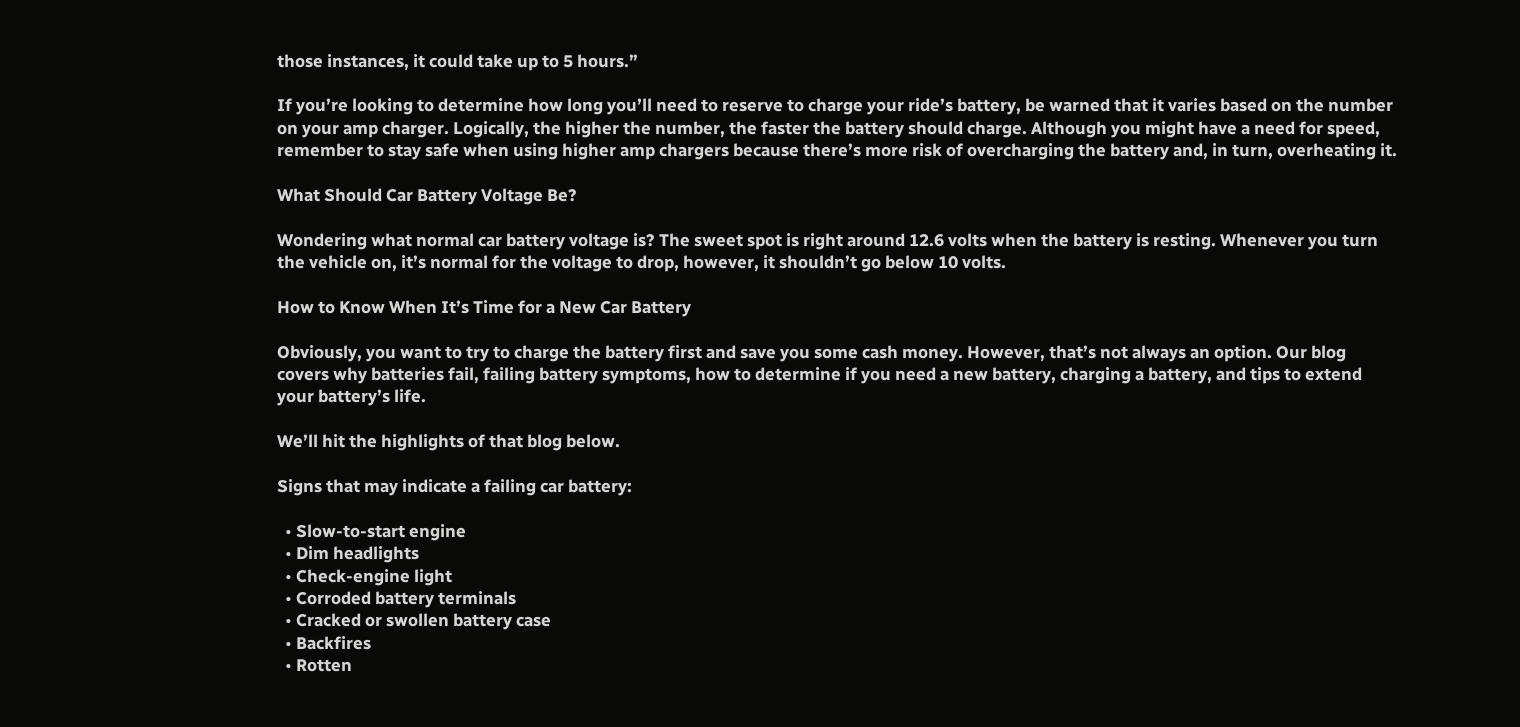those instances, it could take up to 5 hours.”

If you’re looking to determine how long you’ll need to reserve to charge your ride’s battery, be warned that it varies based on the number on your amp charger. Logically, the higher the number, the faster the battery should charge. Although you might have a need for speed, remember to stay safe when using higher amp chargers because there’s more risk of overcharging the battery and, in turn, overheating it.

What Should Car Battery Voltage Be?

Wondering what normal car battery voltage is? The sweet spot is right around 12.6 volts when the battery is resting. Whenever you turn the vehicle on, it’s normal for the voltage to drop, however, it shouldn’t go below 10 volts.

How to Know When It’s Time for a New Car Battery

Obviously, you want to try to charge the battery first and save you some cash money. However, that’s not always an option. Our blog covers why batteries fail, failing battery symptoms, how to determine if you need a new battery, charging a battery, and tips to extend your battery’s life.

We’ll hit the highlights of that blog below.

Signs that may indicate a failing car battery:

  • Slow-to-start engine
  • Dim headlights
  • Check-engine light
  • Corroded battery terminals
  • Cracked or swollen battery case
  • Backfires
  • Rotten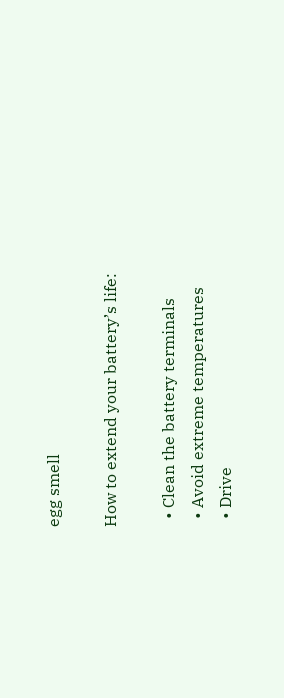egg smell

How to extend your battery’s life:

  • Clean the battery terminals
  • Avoid extreme temperatures
  • Drive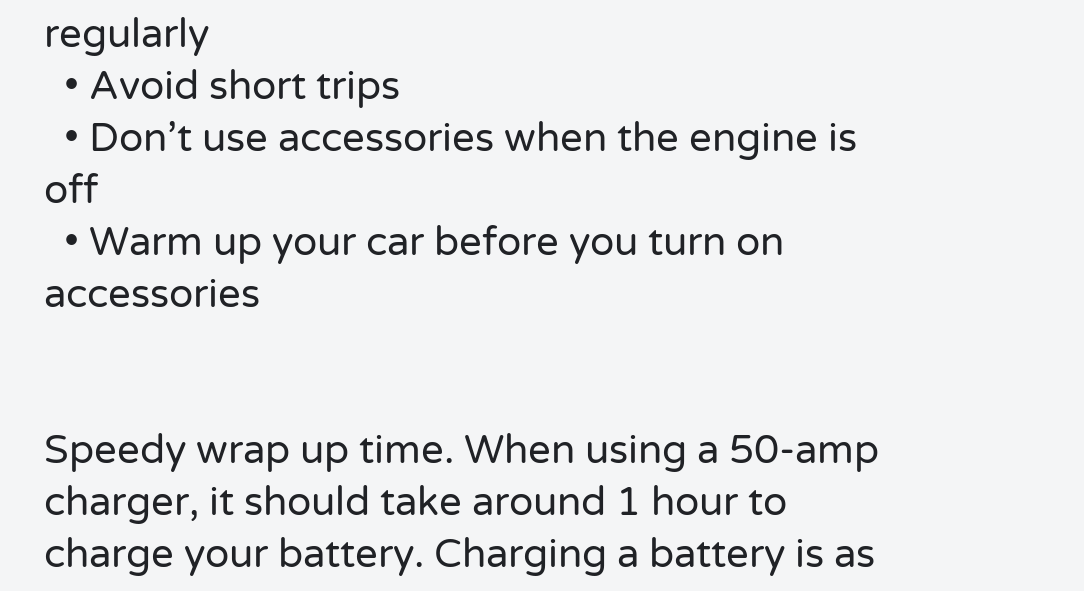regularly
  • Avoid short trips
  • Don’t use accessories when the engine is off
  • Warm up your car before you turn on accessories


Speedy wrap up time. When using a 50-amp charger, it should take around 1 hour to charge your battery. Charging a battery is as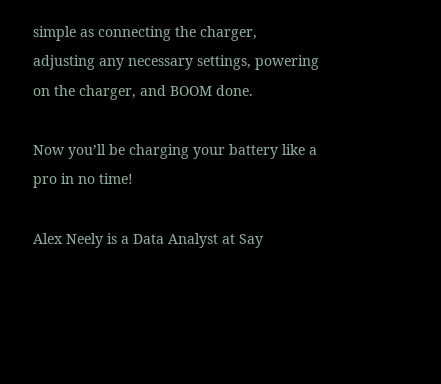simple as connecting the charger, adjusting any necessary settings, powering on the charger, and BOOM done.

Now you’ll be charging your battery like a pro in no time!

Alex Neely is a Data Analyst at Say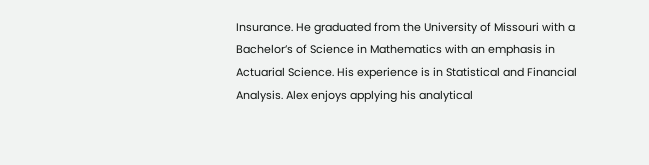Insurance. He graduated from the University of Missouri with a Bachelor’s of Science in Mathematics with an emphasis in Actuarial Science. His experience is in Statistical and Financial Analysis. Alex enjoys applying his analytical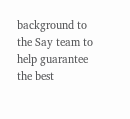background to the Say team to help guarantee the best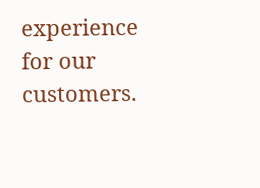experience for our customers.